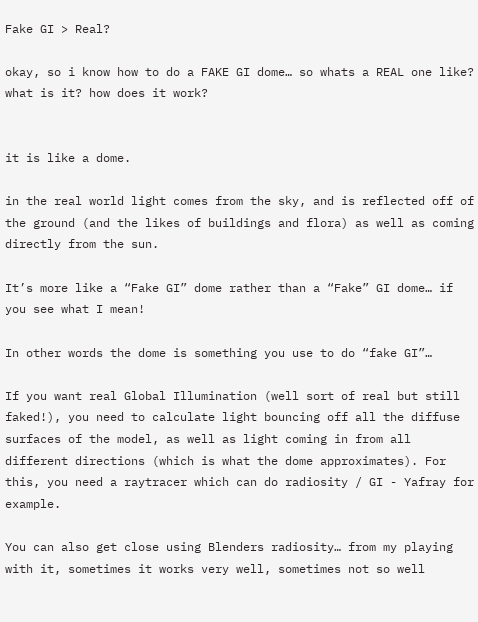Fake GI > Real?

okay, so i know how to do a FAKE GI dome… so whats a REAL one like? what is it? how does it work?


it is like a dome.

in the real world light comes from the sky, and is reflected off of the ground (and the likes of buildings and flora) as well as coming directly from the sun.

It’s more like a “Fake GI” dome rather than a “Fake” GI dome… if you see what I mean!

In other words the dome is something you use to do “fake GI”…

If you want real Global Illumination (well sort of real but still faked!), you need to calculate light bouncing off all the diffuse surfaces of the model, as well as light coming in from all different directions (which is what the dome approximates). For this, you need a raytracer which can do radiosity / GI - Yafray for example.

You can also get close using Blenders radiosity… from my playing with it, sometimes it works very well, sometimes not so well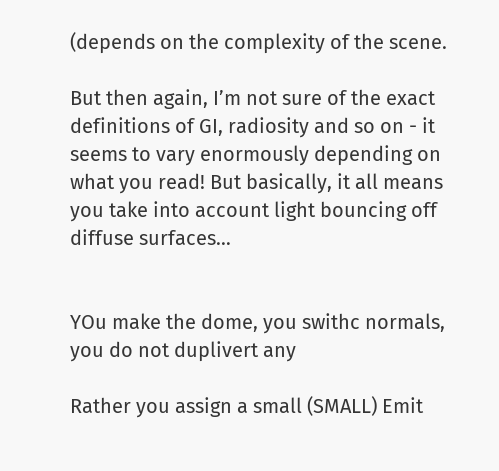(depends on the complexity of the scene.

But then again, I’m not sure of the exact definitions of GI, radiosity and so on - it seems to vary enormously depending on what you read! But basically, it all means you take into account light bouncing off diffuse surfaces…


YOu make the dome, you swithc normals, you do not duplivert any

Rather you assign a small (SMALL) Emit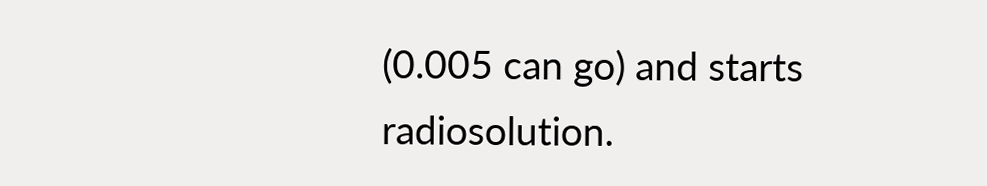(0.005 can go) and starts radiosolution.